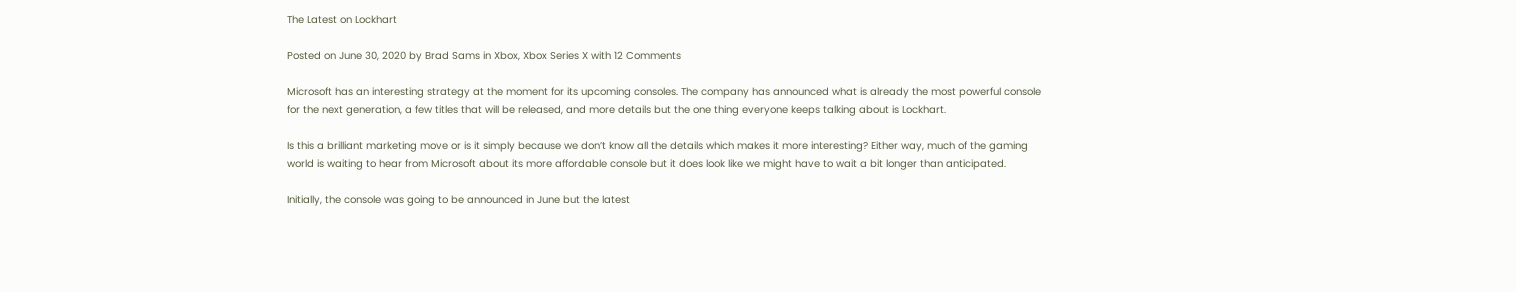The Latest on Lockhart

Posted on June 30, 2020 by Brad Sams in Xbox, Xbox Series X with 12 Comments

Microsoft has an interesting strategy at the moment for its upcoming consoles. The company has announced what is already the most powerful console for the next generation, a few titles that will be released, and more details but the one thing everyone keeps talking about is Lockhart.

Is this a brilliant marketing move or is it simply because we don’t know all the details which makes it more interesting? Either way, much of the gaming world is waiting to hear from Microsoft about its more affordable console but it does look like we might have to wait a bit longer than anticipated.

Initially, the console was going to be announced in June but the latest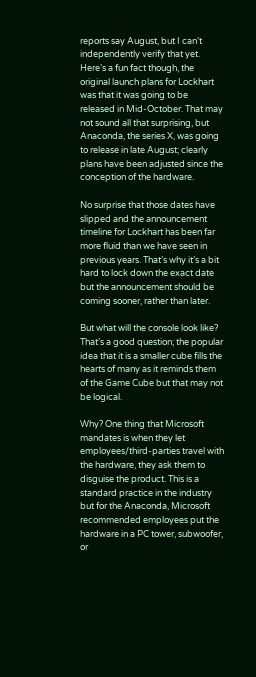reports say August, but I can’t independently verify that yet. Here’s a fun fact though, the original launch plans for Lockhart was that it was going to be released in Mid-October. That may not sound all that surprising, but Anaconda, the series X, was going to release in late August; clearly plans have been adjusted since the conception of the hardware.

No surprise that those dates have slipped and the announcement timeline for Lockhart has been far more fluid than we have seen in previous years. That’s why it’s a bit hard to lock down the exact date but the announcement should be coming sooner, rather than later.

But what will the console look like? That’s a good question; the popular idea that it is a smaller cube fills the hearts of many as it reminds them of the Game Cube but that may not be logical.

Why? One thing that Microsoft mandates is when they let employees/third-parties travel with the hardware, they ask them to disguise the product. This is a standard practice in the industry but for the Anaconda, Microsoft recommended employees put the hardware in a PC tower, subwoofer, or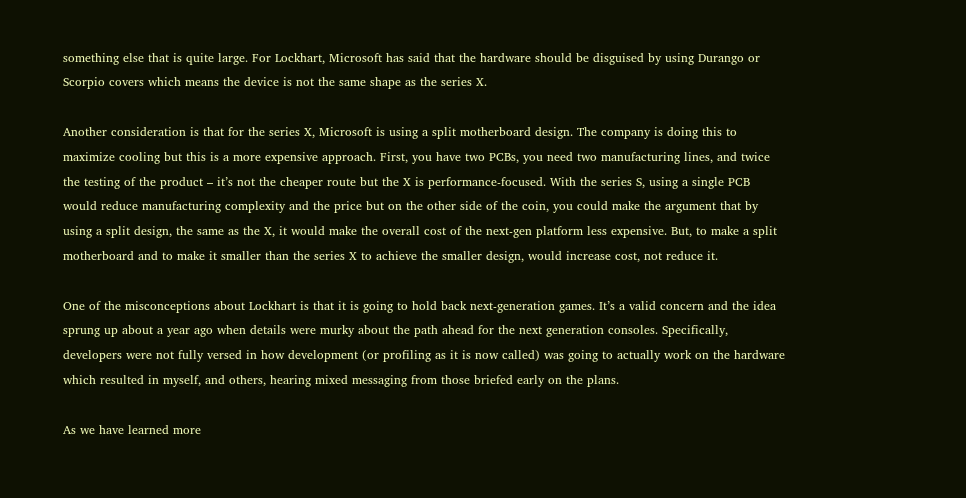something else that is quite large. For Lockhart, Microsoft has said that the hardware should be disguised by using Durango or Scorpio covers which means the device is not the same shape as the series X.

Another consideration is that for the series X, Microsoft is using a split motherboard design. The company is doing this to maximize cooling but this is a more expensive approach. First, you have two PCBs, you need two manufacturing lines, and twice the testing of the product – it’s not the cheaper route but the X is performance-focused. With the series S, using a single PCB would reduce manufacturing complexity and the price but on the other side of the coin, you could make the argument that by using a split design, the same as the X, it would make the overall cost of the next-gen platform less expensive. But, to make a split motherboard and to make it smaller than the series X to achieve the smaller design, would increase cost, not reduce it.

One of the misconceptions about Lockhart is that it is going to hold back next-generation games. It’s a valid concern and the idea sprung up about a year ago when details were murky about the path ahead for the next generation consoles. Specifically, developers were not fully versed in how development (or profiling as it is now called) was going to actually work on the hardware which resulted in myself, and others, hearing mixed messaging from those briefed early on the plans.

As we have learned more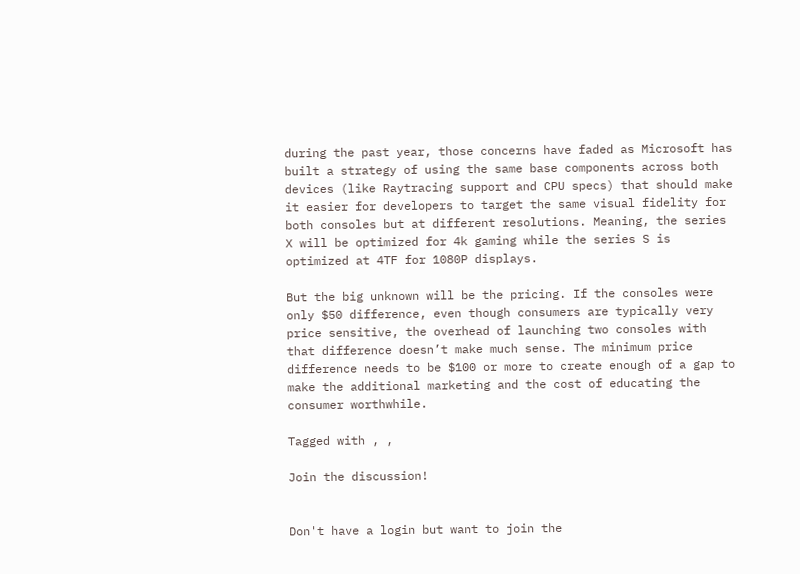during the past year, those concerns have faded as Microsoft has built a strategy of using the same base components across both devices (like Raytracing support and CPU specs) that should make it easier for developers to target the same visual fidelity for both consoles but at different resolutions. Meaning, the series X will be optimized for 4k gaming while the series S is optimized at 4TF for 1080P displays.

But the big unknown will be the pricing. If the consoles were only $50 difference, even though consumers are typically very price sensitive, the overhead of launching two consoles with that difference doesn’t make much sense. The minimum price difference needs to be $100 or more to create enough of a gap to make the additional marketing and the cost of educating the consumer worthwhile.

Tagged with , ,

Join the discussion!


Don't have a login but want to join the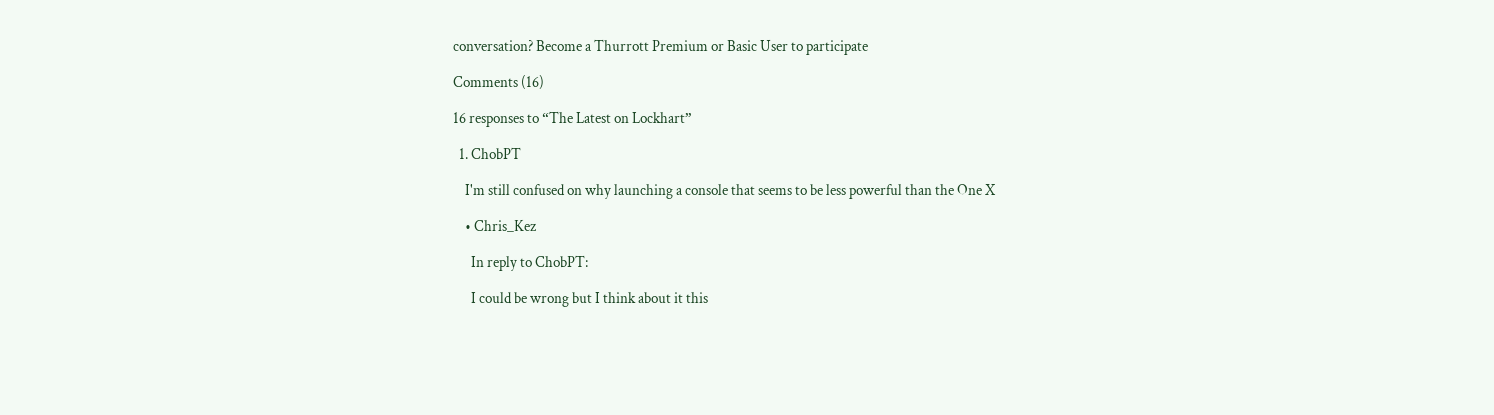conversation? Become a Thurrott Premium or Basic User to participate

Comments (16)

16 responses to “The Latest on Lockhart”

  1. ChobPT

    I'm still confused on why launching a console that seems to be less powerful than the One X

    • Chris_Kez

      In reply to ChobPT:

      I could be wrong but I think about it this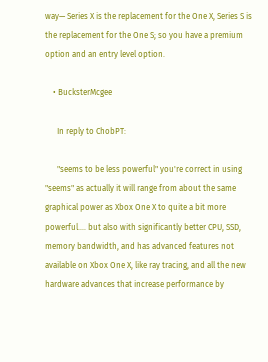way— Series X is the replacement for the One X, Series S is the replacement for the One S; so you have a premium option and an entry level option.

    • BucksterMcgee

      In reply to ChobPT:

      "seems to be less powerful" you're correct in using "seems" as actually it will range from about the same graphical power as Xbox One X to quite a bit more powerful.... but also with significantly better CPU, SSD, memory bandwidth, and has advanced features not available on Xbox One X, like ray tracing, and all the new hardware advances that increase performance by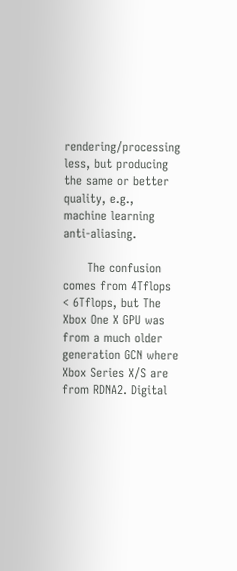rendering/processing less, but producing the same or better quality, e.g., machine learning anti-aliasing.

      The confusion comes from 4Tflops < 6Tflops, but The Xbox One X GPU was from a much older generation GCN where Xbox Series X/S are from RDNA2. Digital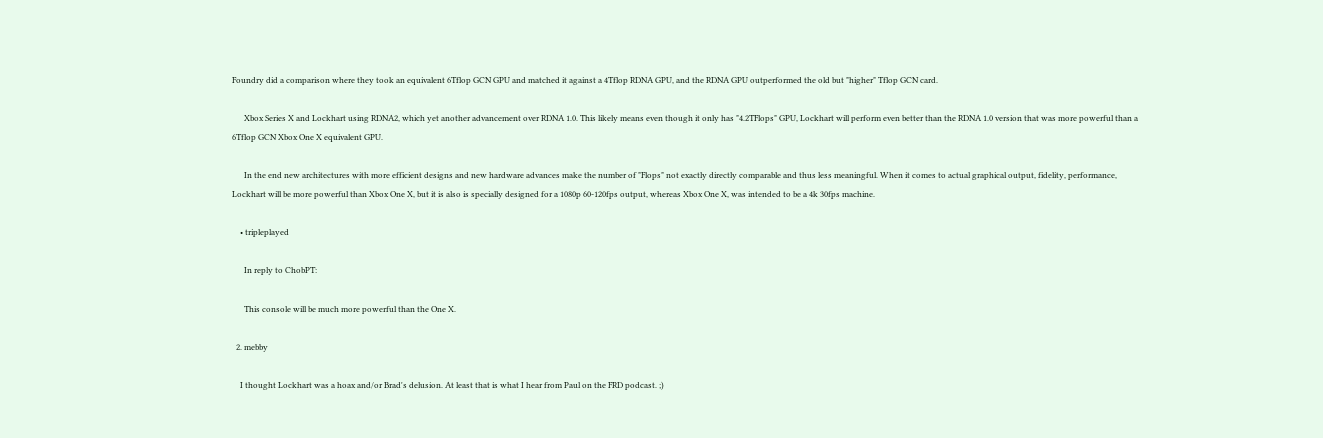Foundry did a comparison where they took an equivalent 6Tflop GCN GPU and matched it against a 4Tflop RDNA GPU, and the RDNA GPU outperformed the old but "higher" Tflop GCN card.

      Xbox Series X and Lockhart using RDNA2, which yet another advancement over RDNA 1.0. This likely means even though it only has "4.2TFlops" GPU, Lockhart will perform even better than the RDNA 1.0 version that was more powerful than a 6Tflop GCN Xbox One X equivalent GPU.

      In the end new architectures with more efficient designs and new hardware advances make the number of "Flops" not exactly directly comparable and thus less meaningful. When it comes to actual graphical output, fidelity, performance, Lockhart will be more powerful than Xbox One X, but it is also is specially designed for a 1080p 60-120fps output, whereas Xbox One X, was intended to be a 4k 30fps machine.

    • tripleplayed

      In reply to ChobPT:

      This console will be much more powerful than the One X.

  2. mebby

    I thought Lockhart was a hoax and/or Brad's delusion. At least that is what I hear from Paul on the FRD podcast. ;)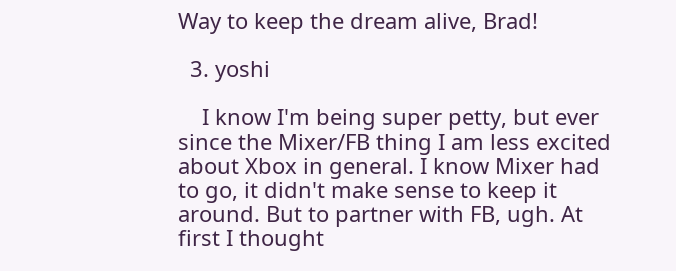Way to keep the dream alive, Brad!

  3. yoshi

    I know I'm being super petty, but ever since the Mixer/FB thing I am less excited about Xbox in general. I know Mixer had to go, it didn't make sense to keep it around. But to partner with FB, ugh. At first I thought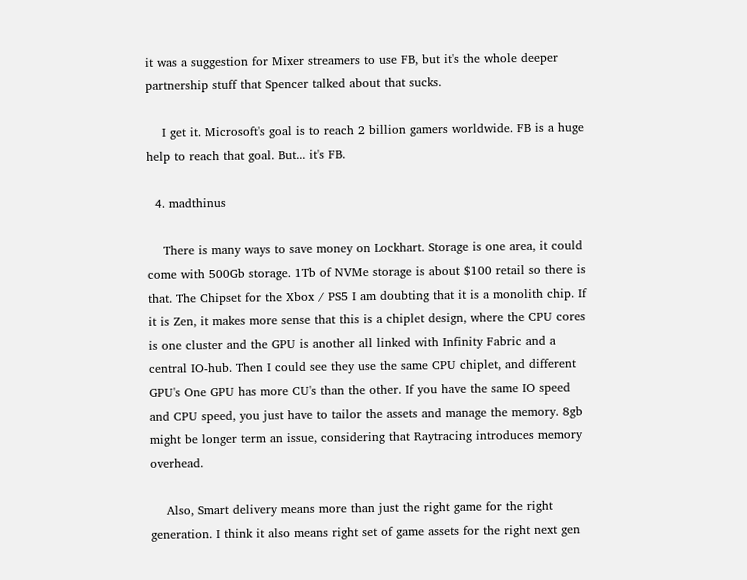it was a suggestion for Mixer streamers to use FB, but it's the whole deeper partnership stuff that Spencer talked about that sucks.

    I get it. Microsoft's goal is to reach 2 billion gamers worldwide. FB is a huge help to reach that goal. But... it's FB.

  4. madthinus

    There is many ways to save money on Lockhart. Storage is one area, it could come with 500Gb storage. 1Tb of NVMe storage is about $100 retail so there is that. The Chipset for the Xbox / PS5 I am doubting that it is a monolith chip. If it is Zen, it makes more sense that this is a chiplet design, where the CPU cores is one cluster and the GPU is another all linked with Infinity Fabric and a central IO-hub. Then I could see they use the same CPU chiplet, and different GPU's One GPU has more CU's than the other. If you have the same IO speed and CPU speed, you just have to tailor the assets and manage the memory. 8gb might be longer term an issue, considering that Raytracing introduces memory overhead.

    Also, Smart delivery means more than just the right game for the right generation. I think it also means right set of game assets for the right next gen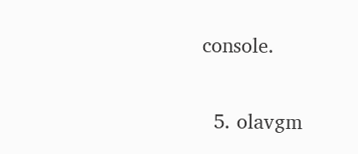console.

  5. olavgm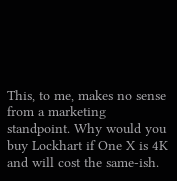This, to me, makes no sense from a marketing standpoint. Why would you buy Lockhart if One X is 4K and will cost the same-ish.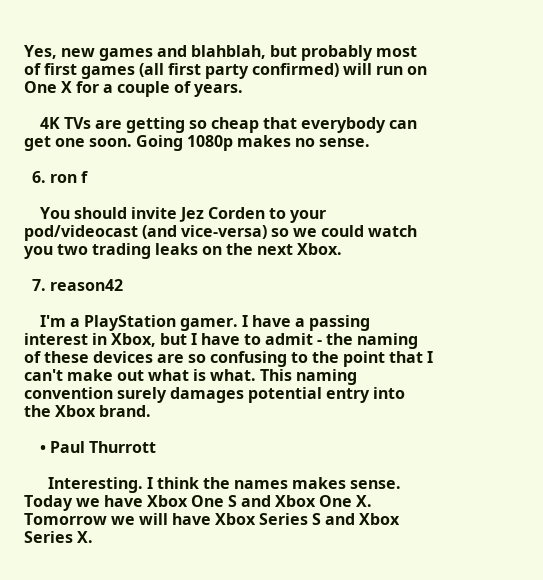Yes, new games and blahblah, but probably most of first games (all first party confirmed) will run on One X for a couple of years.

    4K TVs are getting so cheap that everybody can get one soon. Going 1080p makes no sense.

  6. ron f

    You should invite Jez Corden to your pod/videocast (and vice-versa) so we could watch you two trading leaks on the next Xbox.

  7. reason42

    I'm a PlayStation gamer. I have a passing interest in Xbox, but I have to admit - the naming of these devices are so confusing to the point that I can't make out what is what. This naming convention surely damages potential entry into the Xbox brand.

    • Paul Thurrott

      Interesting. I think the names makes sense. Today we have Xbox One S and Xbox One X. Tomorrow we will have Xbox Series S and Xbox Series X.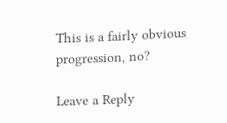This is a fairly obvious progression, no?

Leave a Reply